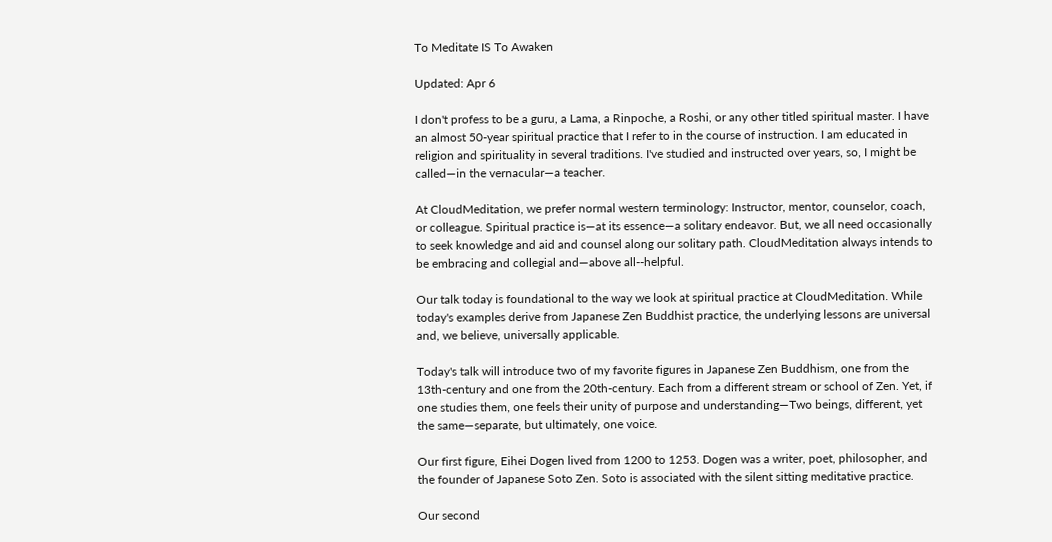To Meditate IS To Awaken

Updated: Apr 6

I don't profess to be a guru, a Lama, a Rinpoche, a Roshi, or any other titled spiritual master. I have an almost 50-year spiritual practice that I refer to in the course of instruction. I am educated in religion and spirituality in several traditions. I've studied and instructed over years, so, I might be called—in the vernacular—a teacher.

At CloudMeditation, we prefer normal western terminology: Instructor, mentor, counselor, coach, or colleague. Spiritual practice is—at its essence—a solitary endeavor. But, we all need occasionally to seek knowledge and aid and counsel along our solitary path. CloudMeditation always intends to be embracing and collegial and—above all--helpful.

Our talk today is foundational to the way we look at spiritual practice at CloudMeditation. While today's examples derive from Japanese Zen Buddhist practice, the underlying lessons are universal and, we believe, universally applicable.

Today's talk will introduce two of my favorite figures in Japanese Zen Buddhism, one from the 13th-century and one from the 20th-century. Each from a different stream or school of Zen. Yet, if one studies them, one feels their unity of purpose and understanding—Two beings, different, yet the same—separate, but ultimately, one voice.

Our first figure, Eihei Dogen lived from 1200 to 1253. Dogen was a writer, poet, philosopher, and the founder of Japanese Soto Zen. Soto is associated with the silent sitting meditative practice.

Our second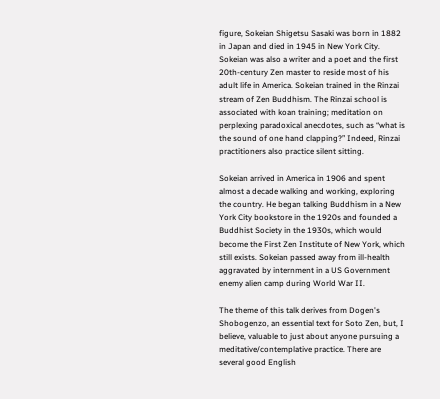figure, Sokeian Shigetsu Sasaki was born in 1882 in Japan and died in 1945 in New York City. Sokeian was also a writer and a poet and the first 20th-century Zen master to reside most of his adult life in America. Sokeian trained in the Rinzai stream of Zen Buddhism. The Rinzai school is associated with koan training; meditation on perplexing paradoxical anecdotes, such as “what is the sound of one hand clapping?” Indeed, Rinzai practitioners also practice silent sitting.

Sokeian arrived in America in 1906 and spent almost a decade walking and working, exploring the country. He began talking Buddhism in a New York City bookstore in the 1920s and founded a Buddhist Society in the 1930s, which would become the First Zen Institute of New York, which still exists. Sokeian passed away from ill-health aggravated by internment in a US Government enemy alien camp during World War II.

The theme of this talk derives from Dogen's Shobogenzo, an essential text for Soto Zen, but, I believe, valuable to just about anyone pursuing a meditative/contemplative practice. There are several good English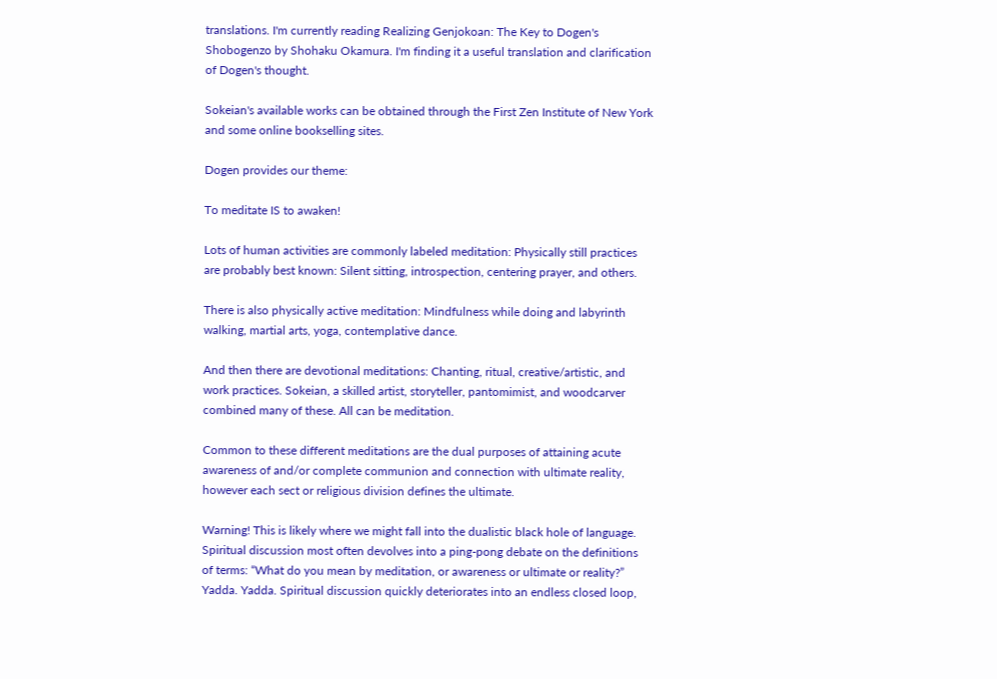translations. I'm currently reading Realizing Genjokoan: The Key to Dogen's Shobogenzo by Shohaku Okamura. I'm finding it a useful translation and clarification of Dogen's thought.

Sokeian's available works can be obtained through the First Zen Institute of New York and some online bookselling sites.

Dogen provides our theme:

To meditate IS to awaken!

Lots of human activities are commonly labeled meditation: Physically still practices are probably best known: Silent sitting, introspection, centering prayer, and others.

There is also physically active meditation: Mindfulness while doing and labyrinth walking, martial arts, yoga, contemplative dance.

And then there are devotional meditations: Chanting, ritual, creative/artistic, and work practices. Sokeian, a skilled artist, storyteller, pantomimist, and woodcarver combined many of these. All can be meditation.

Common to these different meditations are the dual purposes of attaining acute awareness of and/or complete communion and connection with ultimate reality, however each sect or religious division defines the ultimate.

Warning! This is likely where we might fall into the dualistic black hole of language. Spiritual discussion most often devolves into a ping-pong debate on the definitions of terms: “What do you mean by meditation, or awareness or ultimate or reality?” Yadda. Yadda. Spiritual discussion quickly deteriorates into an endless closed loop,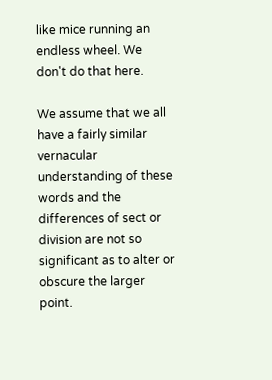like mice running an endless wheel. We don't do that here.

We assume that we all have a fairly similar vernacular understanding of these words and the differences of sect or division are not so significant as to alter or obscure the larger point.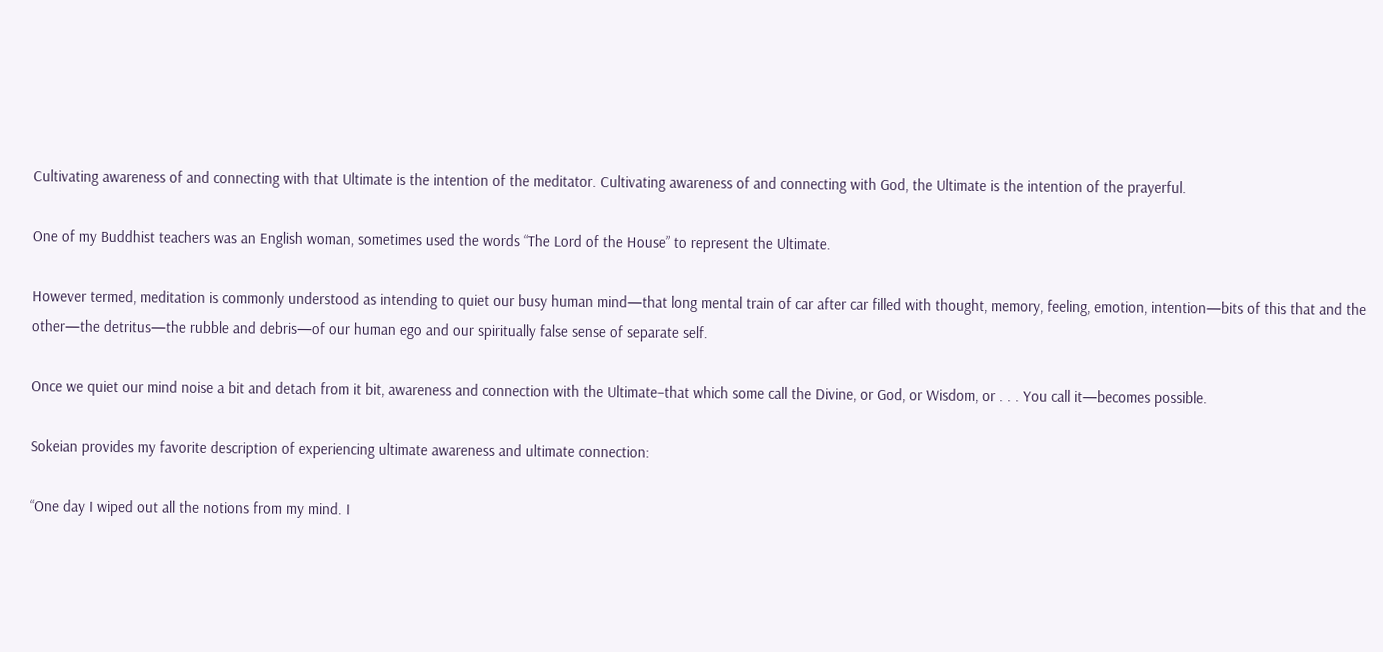Cultivating awareness of and connecting with that Ultimate is the intention of the meditator. Cultivating awareness of and connecting with God, the Ultimate is the intention of the prayerful.

One of my Buddhist teachers was an English woman, sometimes used the words “The Lord of the House” to represent the Ultimate.

However termed, meditation is commonly understood as intending to quiet our busy human mind—that long mental train of car after car filled with thought, memory, feeling, emotion, intention—bits of this that and the other—the detritus—the rubble and debris—of our human ego and our spiritually false sense of separate self.

Once we quiet our mind noise a bit and detach from it bit, awareness and connection with the Ultimate–that which some call the Divine, or God, or Wisdom, or . . . You call it—becomes possible.

Sokeian provides my favorite description of experiencing ultimate awareness and ultimate connection:

“One day I wiped out all the notions from my mind. I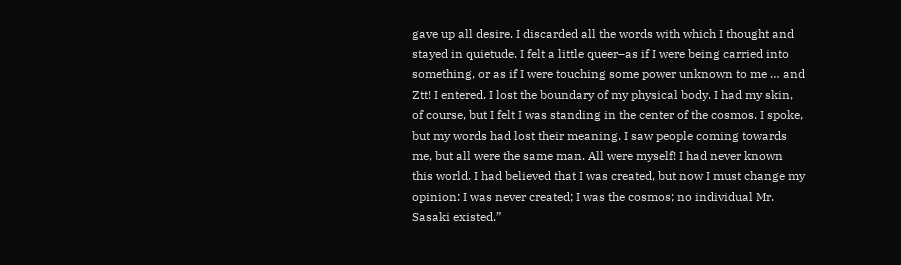gave up all desire. I discarded all the words with which I thought and stayed in quietude. I felt a little queer–as if I were being carried into something, or as if I were touching some power unknown to me … and Ztt! I entered. I lost the boundary of my physical body. I had my skin, of course, but I felt I was standing in the center of the cosmos. I spoke, but my words had lost their meaning. I saw people coming towards me, but all were the same man. All were myself! I had never known this world. I had believed that I was created, but now I must change my opinion: I was never created; I was the cosmos; no individual Mr. Sasaki existed.”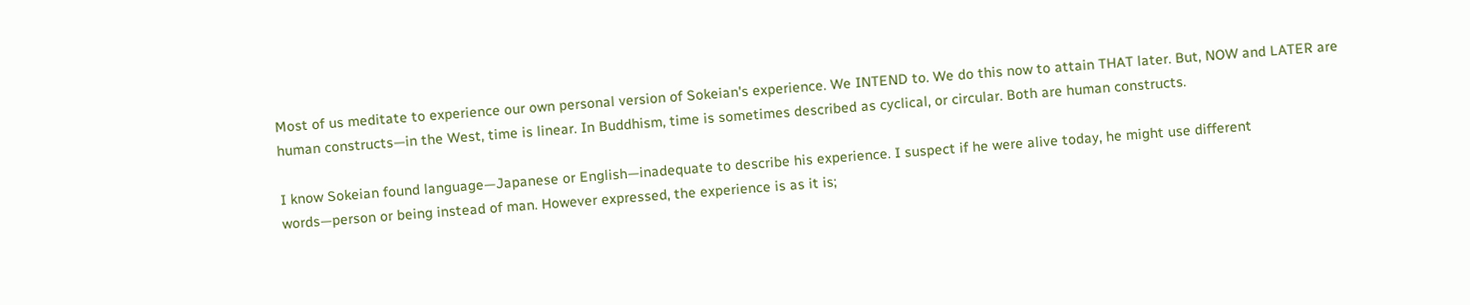Most of us meditate to experience our own personal version of Sokeian's experience. We INTEND to. We do this now to attain THAT later. But, NOW and LATER are human constructs—in the West, time is linear. In Buddhism, time is sometimes described as cyclical, or circular. Both are human constructs.

I know Sokeian found language—Japanese or English—inadequate to describe his experience. I suspect if he were alive today, he might use different words—person or being instead of man. However expressed, the experience is as it is;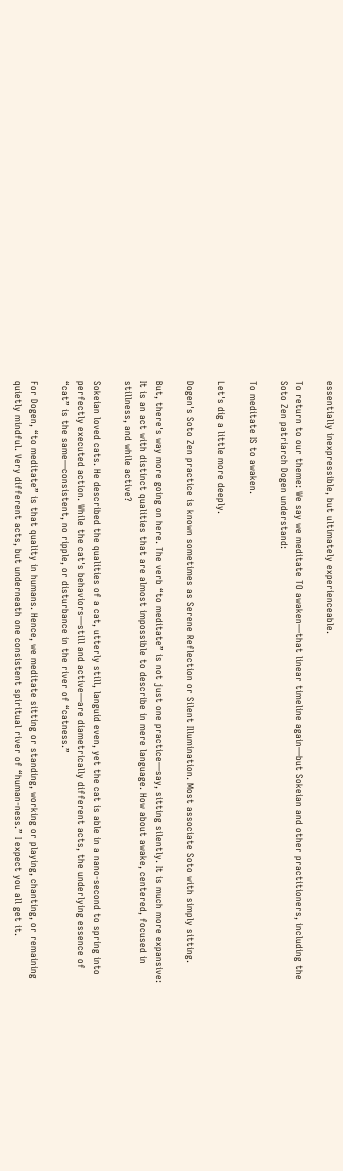essentially inexpressible, but ultimately experienceable.

To return to our theme: We say we meditate TO awaken—that linear timeline again—but Sokeian and other practitioners, including the Soto Zen patriarch Dogen understand:

To meditate IS to awaken.

Let's dig a little more deeply.

Dogen's Soto Zen practice is known sometimes as Serene Reflection or Silent Illumination. Most associate Soto with simply sitting.

But, there's way more going on here. The verb “to meditate” is not just one practice—say, sitting silently. It is much more expansive: It is an act with distinct qualities that are almost impossible to describe in mere language. How about awake, centered, focused in stillness, and while active?

Sokeian loved cats. He described the qualities of a cat, utterly still, languid even, yet the cat is able in a nano-second to spring into perfectly executed action. While the cat's behaviors—still and active—are diametrically different acts, the underlying essence of “cat” is the same—consistent, no ripple, or disturbance in the river of “catness.”

For Dogen, “to meditate” is that quality in humans. Hence, we meditate sitting or standing, working or playing, chanting, or remaining quietly mindful. Very different acts, but underneath one consistent spiritual river of “human-ness.” I expect you all get it.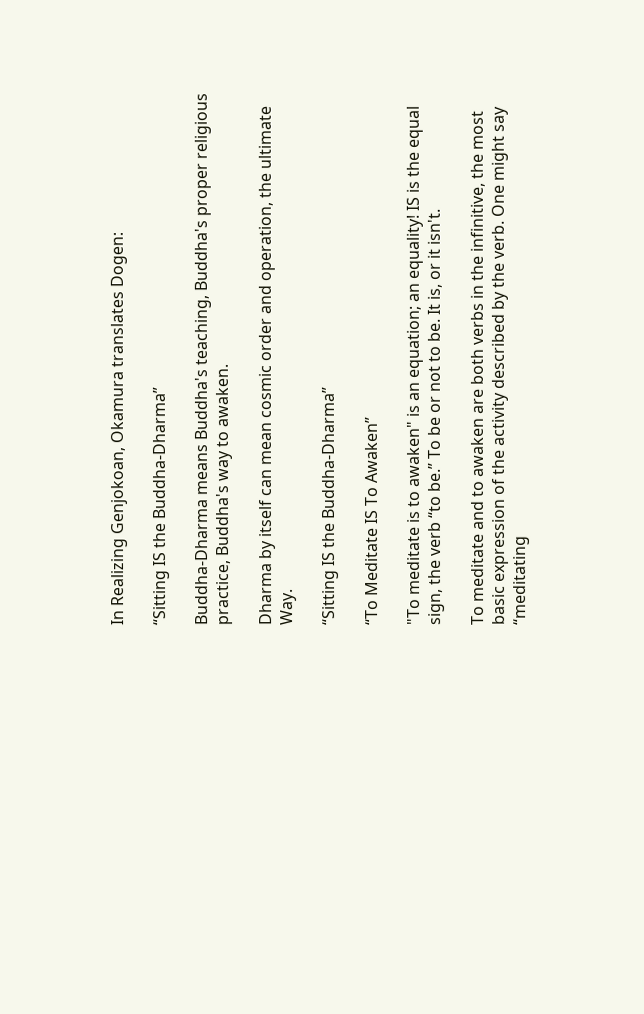In Realizing Genjokoan, Okamura translates Dogen:

“Sitting IS the Buddha-Dharma”

Buddha-Dharma means Buddha's teaching, Buddha's proper religious practice, Buddha's way to awaken.

Dharma by itself can mean cosmic order and operation, the ultimate Way.

“Sitting IS the Buddha-Dharma”

“To Meditate IS To Awaken”

"To meditate is to awaken" is an equation; an equality! IS is the equal sign, the verb “to be.” To be or not to be. It is, or it isn't.

To meditate and to awaken are both verbs in the infinitive, the most basic expression of the activity described by the verb. One might say “meditating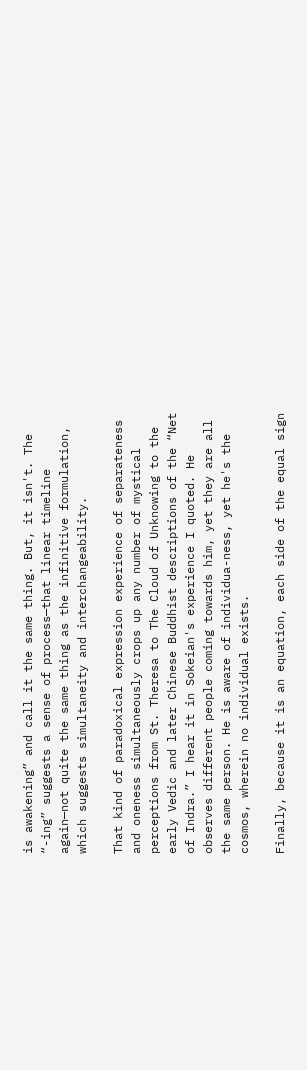is awakening” and call it the same thing. But, it isn't. The “-ing” suggests a sense of process—that linear timeline again—not quite the same thing as the infinitive formulation, which suggests simultaneity and interchangeability.

That kind of paradoxical expression experience of separateness and oneness simultaneously crops up any number of mystical perceptions from St. Theresa to The Cloud of Unknowing to the early Vedic and later Chinese Buddhist descriptions of the “Net of Indra.” I hear it in Sokeian's experience I quoted. He observes different people coming towards him, yet they are all the same person. He is aware of individua-ness, yet he's the cosmos, wherein no individual exists.

Finally, because it is an equation, each side of the equal sign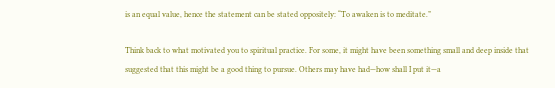is an equal value, hence the statement can be stated oppositely: “To awaken is to meditate.”

Think back to what motivated you to spiritual practice. For some, it might have been something small and deep inside that suggested that this might be a good thing to pursue. Others may have had—how shall I put it—a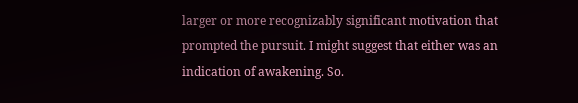larger or more recognizably significant motivation that prompted the pursuit. I might suggest that either was an indication of awakening. So.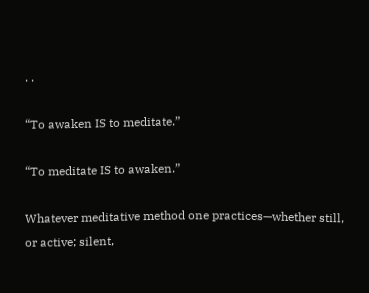. .

“To awaken IS to meditate.”

“To meditate IS to awaken.”

Whatever meditative method one practices—whether still, or active; silent,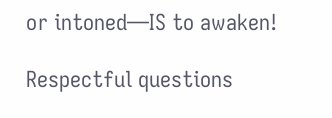or intoned—IS to awaken!

Respectful questions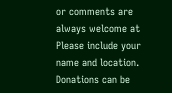or comments are always welcome at Please include your name and location. Donations can be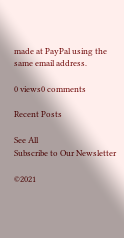made at PayPal using the same email address.

0 views0 comments

Recent Posts

See All
Subscribe to Our Newsletter

©2021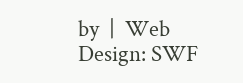by  |  Web Design: SWF